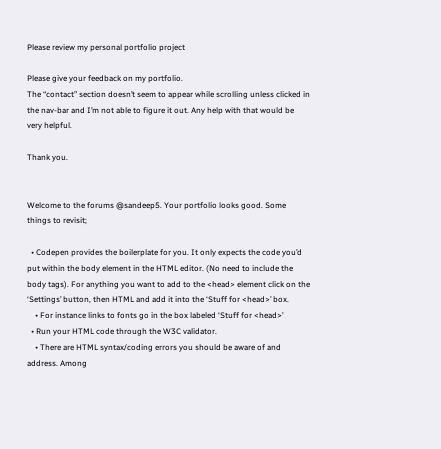Please review my personal portfolio project

Please give your feedback on my portfolio.
The “contact” section doesn’t seem to appear while scrolling unless clicked in the nav-bar and I’m not able to figure it out. Any help with that would be very helpful.

Thank you.


Welcome to the forums @sandeep5. Your portfolio looks good. Some things to revisit;

  • Codepen provides the boilerplate for you. It only expects the code you’d put within the body element in the HTML editor. (No need to include the body tags). For anything you want to add to the <head> element click on the ‘Settings’ button, then HTML and add it into the ‘Stuff for <head>’ box.
    • For instance links to fonts go in the box labeled ‘Stuff for <head>’
  • Run your HTML code through the W3C validator.
    • There are HTML syntax/coding errors you should be aware of and address. Among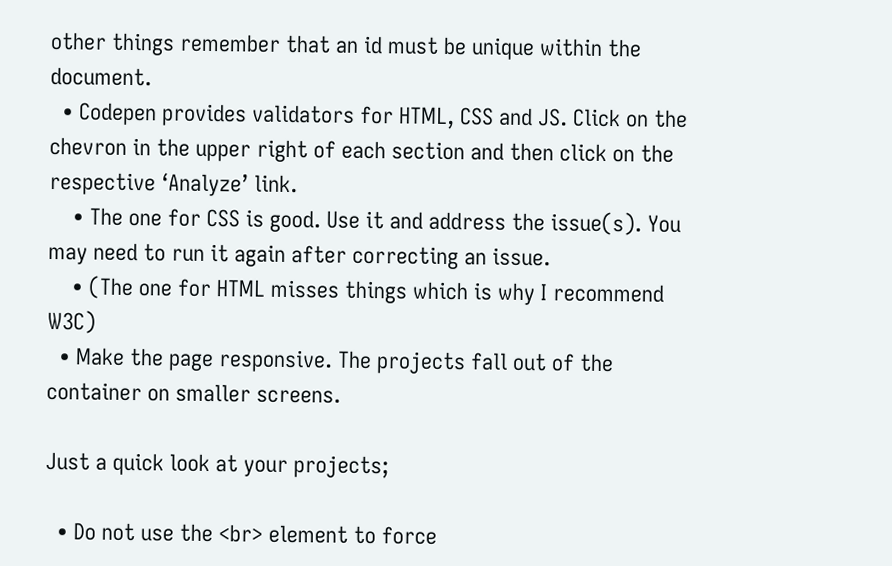other things remember that an id must be unique within the document.
  • Codepen provides validators for HTML, CSS and JS. Click on the chevron in the upper right of each section and then click on the respective ‘Analyze’ link.
    • The one for CSS is good. Use it and address the issue(s). You may need to run it again after correcting an issue.
    • (The one for HTML misses things which is why I recommend W3C)
  • Make the page responsive. The projects fall out of the container on smaller screens.

Just a quick look at your projects;

  • Do not use the <br> element to force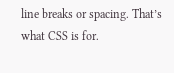line breaks or spacing. That’s what CSS is for.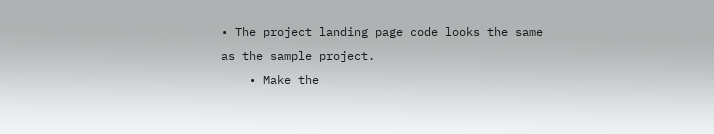• The project landing page code looks the same as the sample project.
    • Make the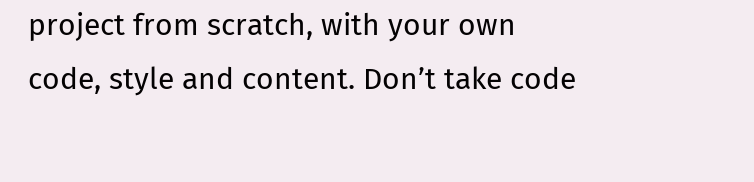project from scratch, with your own code, style and content. Don’t take code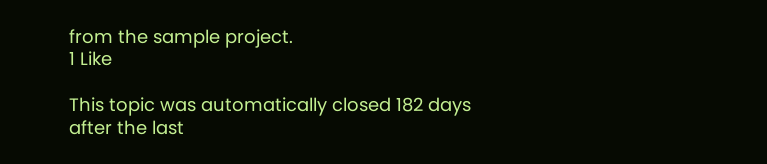from the sample project.
1 Like

This topic was automatically closed 182 days after the last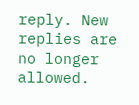reply. New replies are no longer allowed.